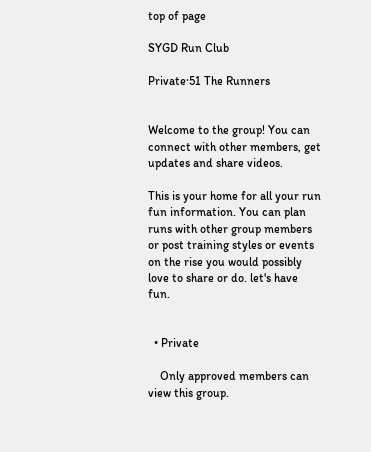top of page

SYGD Run Club

Private·51 The Runners


Welcome to the group! You can connect with other members, get updates and share videos.

This is your home for all your run fun information. You can plan runs with other group members or post training styles or events on the rise you would possibly love to share or do. let's have fun.


  • Private

    Only approved members can view this group.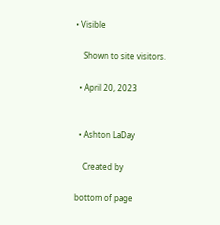• Visible

    Shown to site visitors.

  • April 20, 2023


  • Ashton LaDay

    Created by

bottom of page